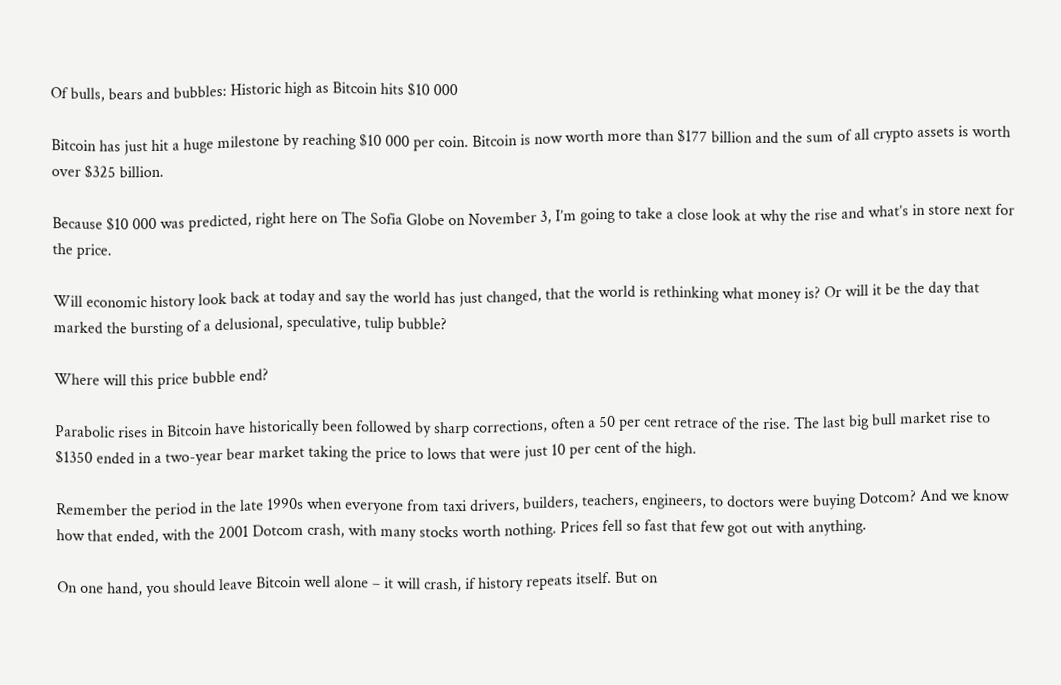Of bulls, bears and bubbles: Historic high as Bitcoin hits $10 000

Bitcoin has just hit a huge milestone by reaching $10 000 per coin. Bitcoin is now worth more than $177 billion and the sum of all crypto assets is worth over $325 billion.

Because $10 000 was predicted, right here on The Sofia Globe on November 3, I’m going to take a close look at why the rise and what’s in store next for the price.

Will economic history look back at today and say the world has just changed, that the world is rethinking what money is? Or will it be the day that marked the bursting of a delusional, speculative, tulip bubble?

Where will this price bubble end?

Parabolic rises in Bitcoin have historically been followed by sharp corrections, often a 50 per cent retrace of the rise. The last big bull market rise to $1350 ended in a two-year bear market taking the price to lows that were just 10 per cent of the high.

Remember the period in the late 1990s when everyone from taxi drivers, builders, teachers, engineers, to doctors were buying Dotcom? And we know how that ended, with the 2001 Dotcom crash, with many stocks worth nothing. Prices fell so fast that few got out with anything.

On one hand, you should leave Bitcoin well alone – it will crash, if history repeats itself. But on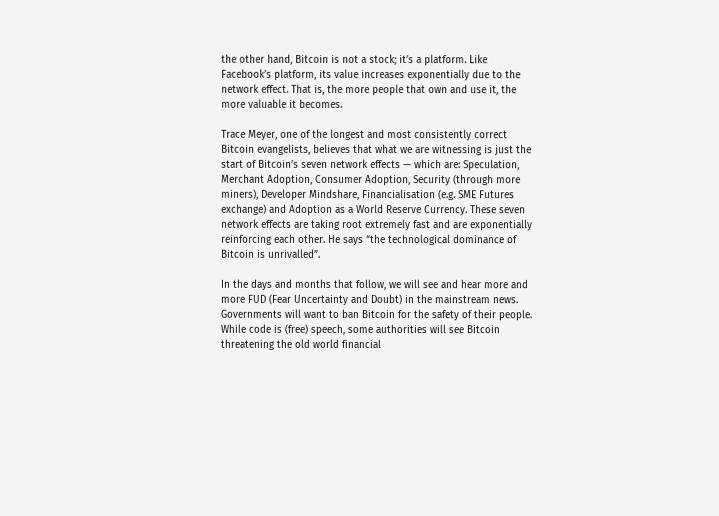the other hand, Bitcoin is not a stock; it’s a platform. Like Facebook’s platform, its value increases exponentially due to the network effect. That is, the more people that own and use it, the more valuable it becomes.

Trace Meyer, one of the longest and most consistently correct Bitcoin evangelists, believes that what we are witnessing is just the start of Bitcoin’s seven network effects — which are: Speculation, Merchant Adoption, Consumer Adoption, Security (through more miners), Developer Mindshare, Financialisation (e.g. SME Futures exchange) and Adoption as a World Reserve Currency. These seven network effects are taking root extremely fast and are exponentially reinforcing each other. He says “the technological dominance of Bitcoin is unrivalled”.

In the days and months that follow, we will see and hear more and more FUD (Fear Uncertainty and Doubt) in the mainstream news. Governments will want to ban Bitcoin for the safety of their people. While code is (free) speech, some authorities will see Bitcoin threatening the old world financial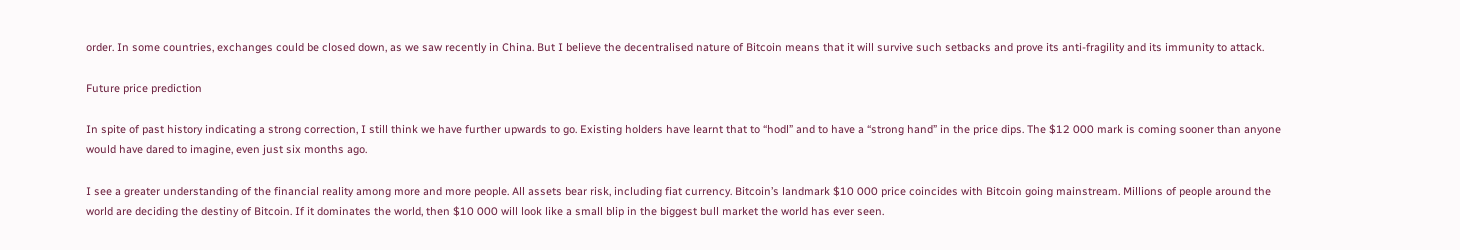order. In some countries, exchanges could be closed down, as we saw recently in China. But I believe the decentralised nature of Bitcoin means that it will survive such setbacks and prove its anti-fragility and its immunity to attack.

Future price prediction

In spite of past history indicating a strong correction, I still think we have further upwards to go. Existing holders have learnt that to “hodl” and to have a “strong hand” in the price dips. The $12 000 mark is coming sooner than anyone would have dared to imagine, even just six months ago.

I see a greater understanding of the financial reality among more and more people. All assets bear risk, including fiat currency. Bitcoin’s landmark $10 000 price coincides with Bitcoin going mainstream. Millions of people around the world are deciding the destiny of Bitcoin. If it dominates the world, then $10 000 will look like a small blip in the biggest bull market the world has ever seen.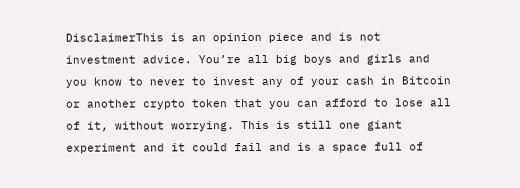DisclaimerThis is an opinion piece and is not investment advice. You’re all big boys and girls and you know to never to invest any of your cash in Bitcoin or another crypto token that you can afford to lose all of it, without worrying. This is still one giant experiment and it could fail and is a space full of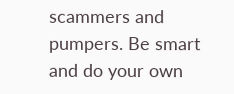scammers and pumpers. Be smart and do your own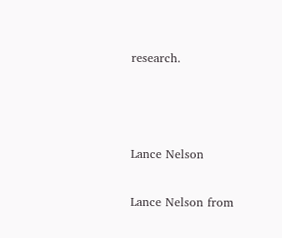research.



Lance Nelson

Lance Nelson from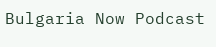Bulgaria Now Podcast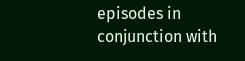episodes in conjunction with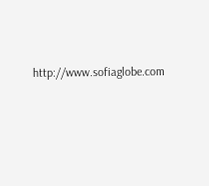http://www.sofiaglobe.com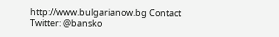http://www.bulgarianow.bg Contact Twitter: @bansko